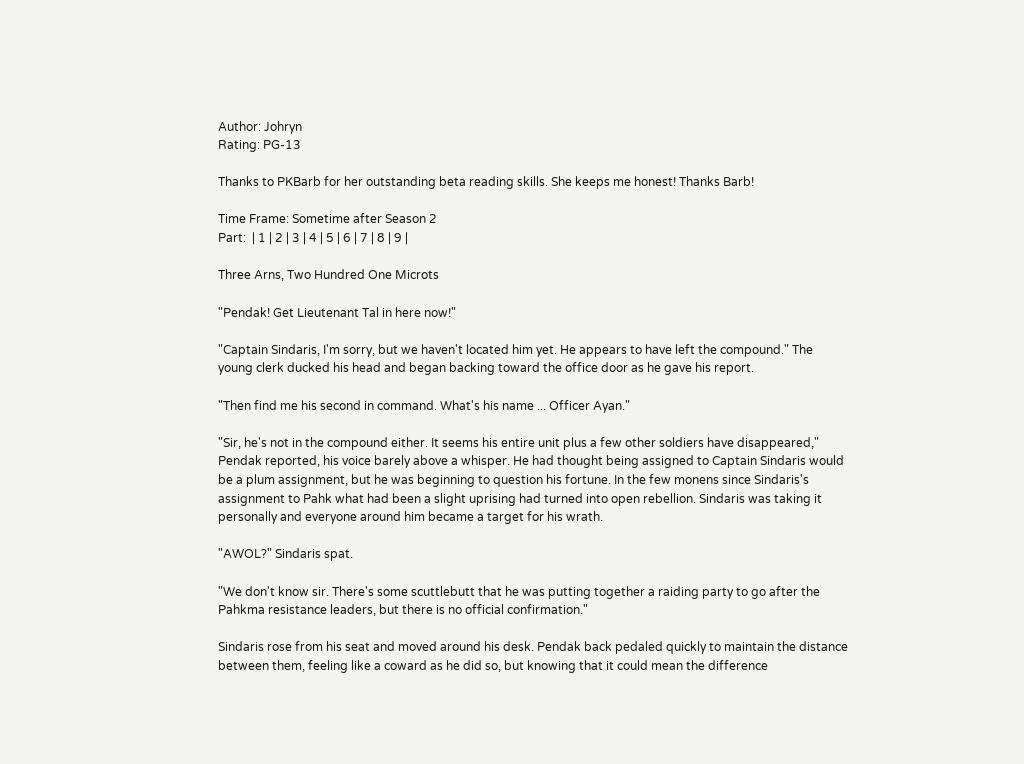Author: Johryn
Rating: PG-13

Thanks to PKBarb for her outstanding beta reading skills. She keeps me honest! Thanks Barb!

Time Frame: Sometime after Season 2
Part:  | 1 | 2 | 3 | 4 | 5 | 6 | 7 | 8 | 9 |

Three Arns, Two Hundred One Microts

"Pendak! Get Lieutenant Tal in here now!"

"Captain Sindaris, I'm sorry, but we haven't located him yet. He appears to have left the compound." The young clerk ducked his head and began backing toward the office door as he gave his report.

"Then find me his second in command. What's his name ... Officer Ayan."

"Sir, he's not in the compound either. It seems his entire unit plus a few other soldiers have disappeared," Pendak reported, his voice barely above a whisper. He had thought being assigned to Captain Sindaris would be a plum assignment, but he was beginning to question his fortune. In the few monens since Sindaris's assignment to Pahk what had been a slight uprising had turned into open rebellion. Sindaris was taking it personally and everyone around him became a target for his wrath.

"AWOL?" Sindaris spat.

"We don't know sir. There's some scuttlebutt that he was putting together a raiding party to go after the Pahkma resistance leaders, but there is no official confirmation."

Sindaris rose from his seat and moved around his desk. Pendak back pedaled quickly to maintain the distance between them, feeling like a coward as he did so, but knowing that it could mean the difference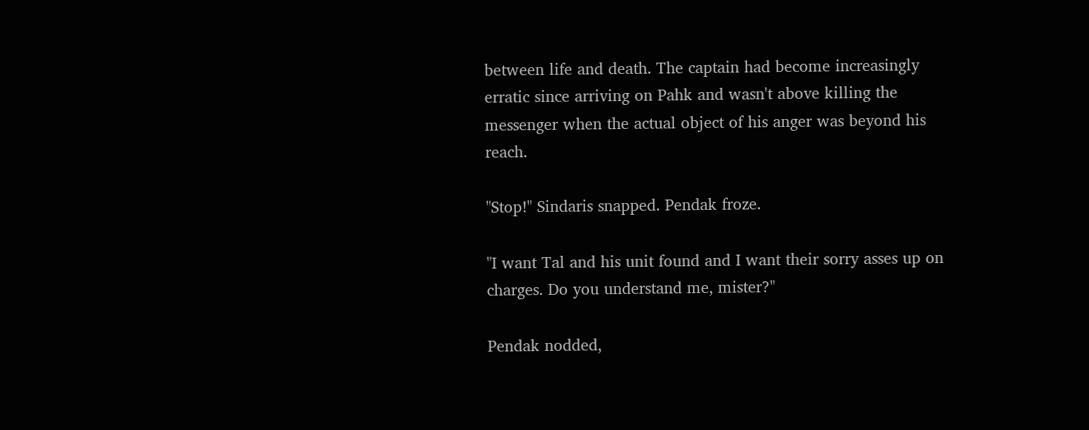between life and death. The captain had become increasingly erratic since arriving on Pahk and wasn't above killing the messenger when the actual object of his anger was beyond his reach.

"Stop!" Sindaris snapped. Pendak froze.

"I want Tal and his unit found and I want their sorry asses up on charges. Do you understand me, mister?"

Pendak nodded,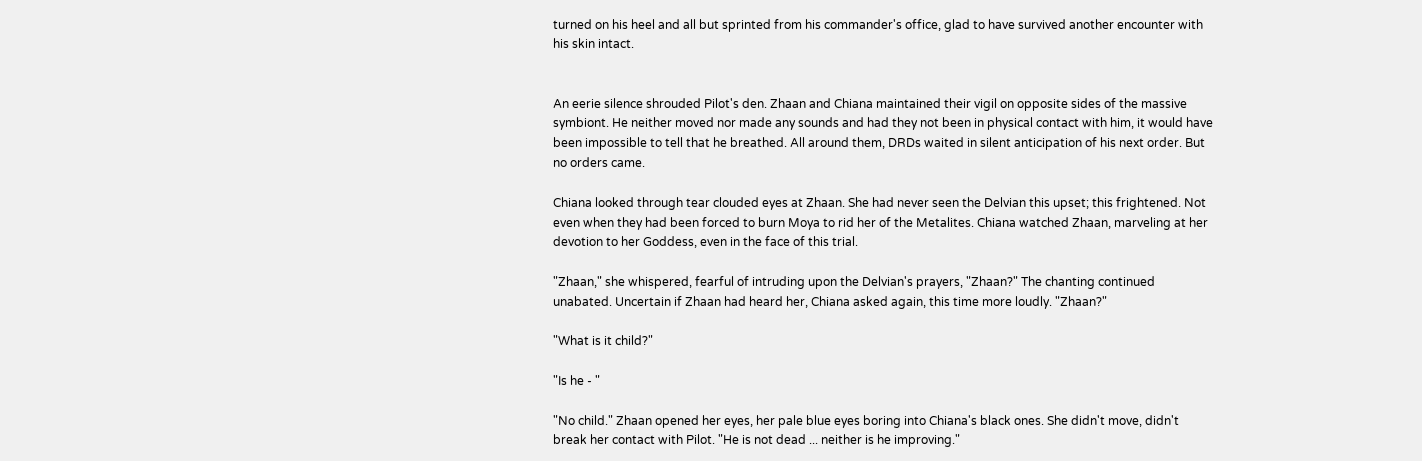turned on his heel and all but sprinted from his commander's office, glad to have survived another encounter with his skin intact.


An eerie silence shrouded Pilot's den. Zhaan and Chiana maintained their vigil on opposite sides of the massive symbiont. He neither moved nor made any sounds and had they not been in physical contact with him, it would have been impossible to tell that he breathed. All around them, DRDs waited in silent anticipation of his next order. But no orders came.

Chiana looked through tear clouded eyes at Zhaan. She had never seen the Delvian this upset; this frightened. Not even when they had been forced to burn Moya to rid her of the Metalites. Chiana watched Zhaan, marveling at her devotion to her Goddess, even in the face of this trial.

"Zhaan," she whispered, fearful of intruding upon the Delvian's prayers, "Zhaan?" The chanting continued unabated. Uncertain if Zhaan had heard her, Chiana asked again, this time more loudly. "Zhaan?"

"What is it child?"

"Is he - "

"No child." Zhaan opened her eyes, her pale blue eyes boring into Chiana's black ones. She didn't move, didn't break her contact with Pilot. "He is not dead ... neither is he improving."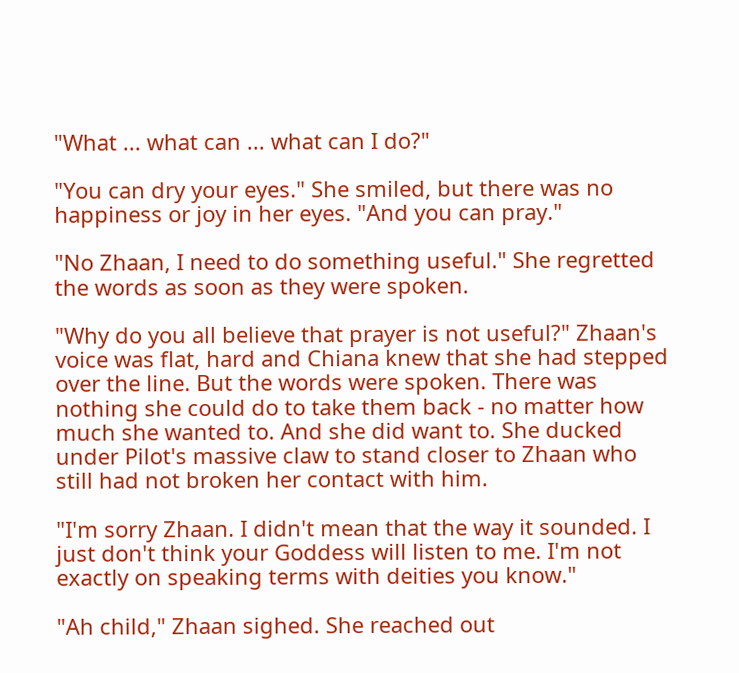"What ... what can ... what can I do?"

"You can dry your eyes." She smiled, but there was no happiness or joy in her eyes. "And you can pray."

"No Zhaan, I need to do something useful." She regretted the words as soon as they were spoken.

"Why do you all believe that prayer is not useful?" Zhaan's voice was flat, hard and Chiana knew that she had stepped over the line. But the words were spoken. There was nothing she could do to take them back - no matter how much she wanted to. And she did want to. She ducked under Pilot's massive claw to stand closer to Zhaan who still had not broken her contact with him.

"I'm sorry Zhaan. I didn't mean that the way it sounded. I just don't think your Goddess will listen to me. I'm not exactly on speaking terms with deities you know."

"Ah child," Zhaan sighed. She reached out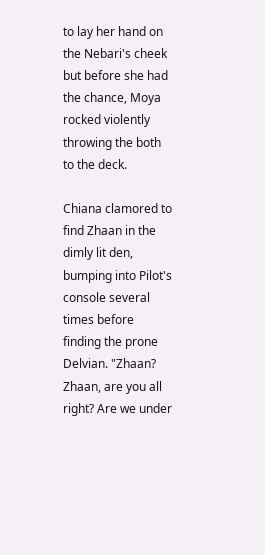to lay her hand on the Nebari's cheek but before she had the chance, Moya rocked violently throwing the both to the deck.

Chiana clamored to find Zhaan in the dimly lit den, bumping into Pilot's console several times before finding the prone Delvian. "Zhaan? Zhaan, are you all right? Are we under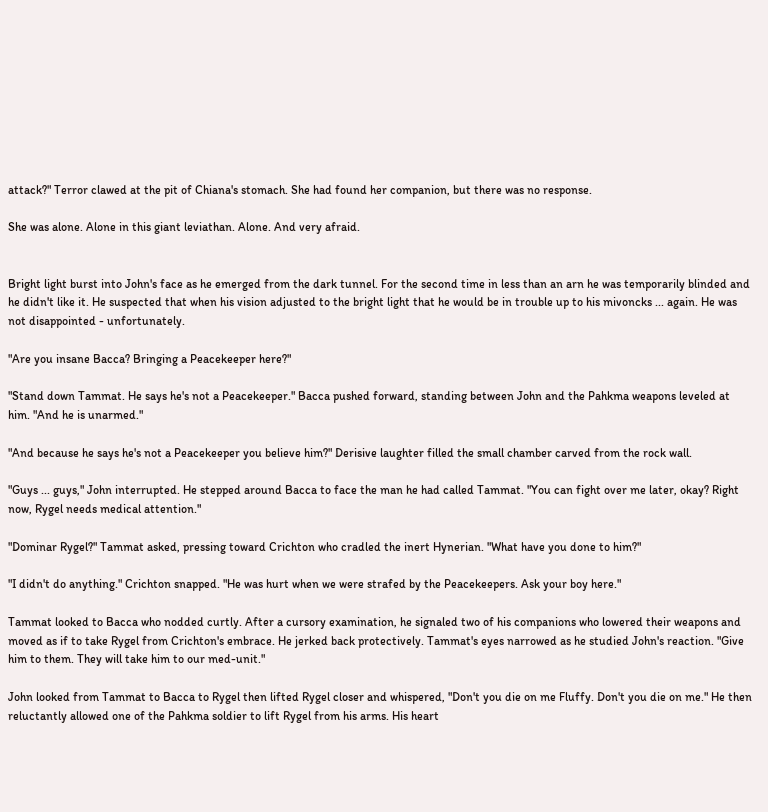attack?" Terror clawed at the pit of Chiana's stomach. She had found her companion, but there was no response.

She was alone. Alone in this giant leviathan. Alone. And very afraid.


Bright light burst into John's face as he emerged from the dark tunnel. For the second time in less than an arn he was temporarily blinded and he didn't like it. He suspected that when his vision adjusted to the bright light that he would be in trouble up to his mivoncks ... again. He was not disappointed - unfortunately.

"Are you insane Bacca? Bringing a Peacekeeper here?"

"Stand down Tammat. He says he's not a Peacekeeper." Bacca pushed forward, standing between John and the Pahkma weapons leveled at him. "And he is unarmed."

"And because he says he's not a Peacekeeper you believe him?" Derisive laughter filled the small chamber carved from the rock wall.

"Guys ... guys," John interrupted. He stepped around Bacca to face the man he had called Tammat. "You can fight over me later, okay? Right now, Rygel needs medical attention."

"Dominar Rygel?" Tammat asked, pressing toward Crichton who cradled the inert Hynerian. "What have you done to him?"

"I didn't do anything." Crichton snapped. "He was hurt when we were strafed by the Peacekeepers. Ask your boy here."

Tammat looked to Bacca who nodded curtly. After a cursory examination, he signaled two of his companions who lowered their weapons and moved as if to take Rygel from Crichton's embrace. He jerked back protectively. Tammat's eyes narrowed as he studied John's reaction. "Give him to them. They will take him to our med-unit."

John looked from Tammat to Bacca to Rygel then lifted Rygel closer and whispered, "Don't you die on me Fluffy. Don't you die on me." He then reluctantly allowed one of the Pahkma soldier to lift Rygel from his arms. His heart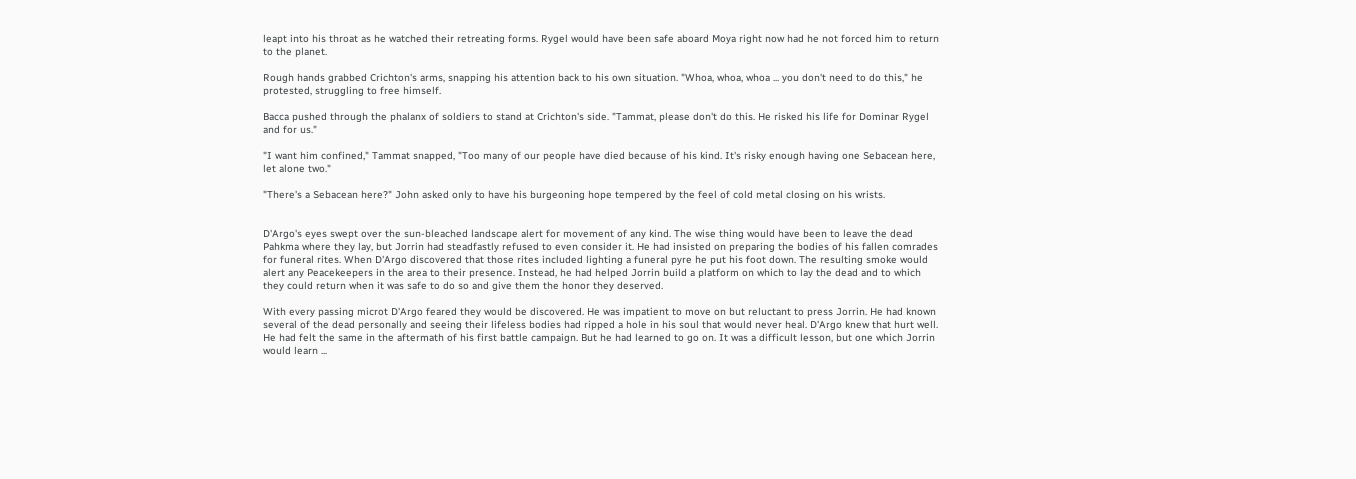leapt into his throat as he watched their retreating forms. Rygel would have been safe aboard Moya right now had he not forced him to return to the planet.

Rough hands grabbed Crichton's arms, snapping his attention back to his own situation. "Whoa, whoa, whoa ... you don't need to do this," he protested, struggling to free himself.

Bacca pushed through the phalanx of soldiers to stand at Crichton's side. "Tammat, please don't do this. He risked his life for Dominar Rygel and for us."

"I want him confined," Tammat snapped, "Too many of our people have died because of his kind. It's risky enough having one Sebacean here, let alone two."

"There's a Sebacean here?" John asked only to have his burgeoning hope tempered by the feel of cold metal closing on his wrists.


D'Argo's eyes swept over the sun-bleached landscape alert for movement of any kind. The wise thing would have been to leave the dead Pahkma where they lay, but Jorrin had steadfastly refused to even consider it. He had insisted on preparing the bodies of his fallen comrades for funeral rites. When D'Argo discovered that those rites included lighting a funeral pyre he put his foot down. The resulting smoke would alert any Peacekeepers in the area to their presence. Instead, he had helped Jorrin build a platform on which to lay the dead and to which they could return when it was safe to do so and give them the honor they deserved.

With every passing microt D'Argo feared they would be discovered. He was impatient to move on but reluctant to press Jorrin. He had known several of the dead personally and seeing their lifeless bodies had ripped a hole in his soul that would never heal. D'Argo knew that hurt well. He had felt the same in the aftermath of his first battle campaign. But he had learned to go on. It was a difficult lesson, but one which Jorrin would learn ...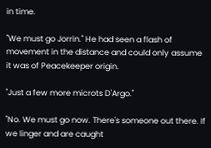in time.

"We must go Jorrin." He had seen a flash of movement in the distance and could only assume it was of Peacekeeper origin.

"Just a few more microts D'Argo."

"No. We must go now. There's someone out there. If we linger and are caught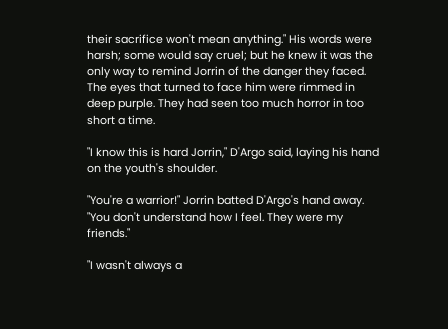their sacrifice won't mean anything." His words were harsh; some would say cruel; but he knew it was the only way to remind Jorrin of the danger they faced. The eyes that turned to face him were rimmed in deep purple. They had seen too much horror in too short a time.

"I know this is hard Jorrin," D'Argo said, laying his hand on the youth's shoulder.

"You're a warrior!" Jorrin batted D'Argo's hand away. "You don't understand how I feel. They were my friends."

"I wasn't always a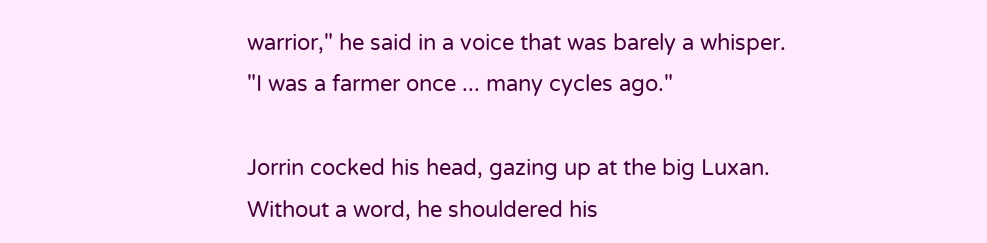warrior," he said in a voice that was barely a whisper. "I was a farmer once ... many cycles ago."

Jorrin cocked his head, gazing up at the big Luxan. Without a word, he shouldered his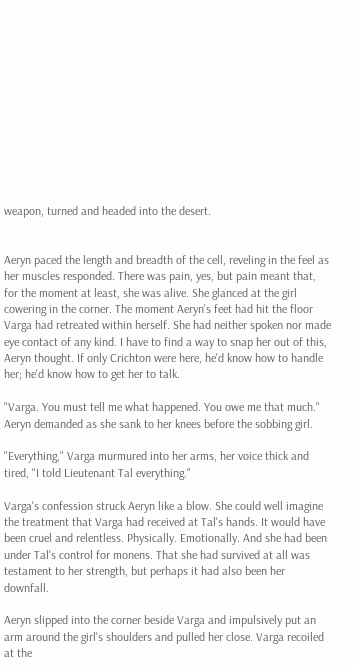weapon, turned and headed into the desert.


Aeryn paced the length and breadth of the cell, reveling in the feel as her muscles responded. There was pain, yes, but pain meant that, for the moment at least, she was alive. She glanced at the girl cowering in the corner. The moment Aeryn's feet had hit the floor Varga had retreated within herself. She had neither spoken nor made eye contact of any kind. I have to find a way to snap her out of this, Aeryn thought. If only Crichton were here, he'd know how to handle her; he'd know how to get her to talk.

"Varga. You must tell me what happened. You owe me that much." Aeryn demanded as she sank to her knees before the sobbing girl.

"Everything," Varga murmured into her arms, her voice thick and tired, "I told Lieutenant Tal everything."

Varga's confession struck Aeryn like a blow. She could well imagine the treatment that Varga had received at Tal's hands. It would have been cruel and relentless. Physically. Emotionally. And she had been under Tal's control for monens. That she had survived at all was testament to her strength, but perhaps it had also been her downfall.

Aeryn slipped into the corner beside Varga and impulsively put an arm around the girl's shoulders and pulled her close. Varga recoiled at the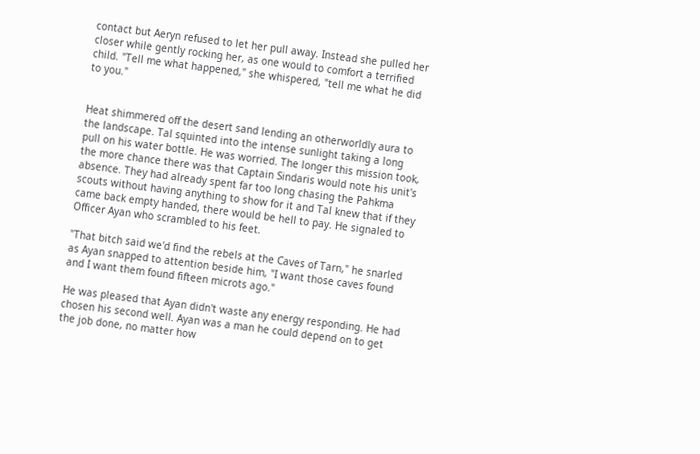contact but Aeryn refused to let her pull away. Instead she pulled her closer while gently rocking her, as one would to comfort a terrified child. "Tell me what happened," she whispered, "tell me what he did to you."


Heat shimmered off the desert sand lending an otherworldly aura to the landscape. Tal squinted into the intense sunlight taking a long pull on his water bottle. He was worried. The longer this mission took, the more chance there was that Captain Sindaris would note his unit's absence. They had already spent far too long chasing the Pahkma scouts without having anything to show for it and Tal knew that if they came back empty handed, there would be hell to pay. He signaled to Officer Ayan who scrambled to his feet.

"That bitch said we'd find the rebels at the Caves of Tarn," he snarled as Ayan snapped to attention beside him, "I want those caves found and I want them found fifteen microts ago."

He was pleased that Ayan didn't waste any energy responding. He had chosen his second well. Ayan was a man he could depend on to get the job done, no matter how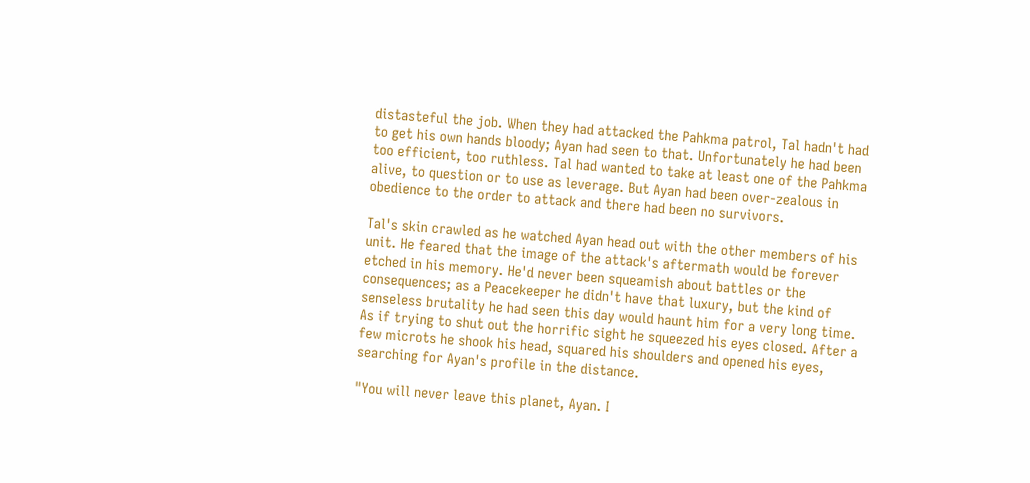distasteful the job. When they had attacked the Pahkma patrol, Tal hadn't had to get his own hands bloody; Ayan had seen to that. Unfortunately he had been too efficient, too ruthless. Tal had wanted to take at least one of the Pahkma alive, to question or to use as leverage. But Ayan had been over-zealous in obedience to the order to attack and there had been no survivors.

Tal's skin crawled as he watched Ayan head out with the other members of his unit. He feared that the image of the attack's aftermath would be forever etched in his memory. He'd never been squeamish about battles or the consequences; as a Peacekeeper he didn't have that luxury, but the kind of senseless brutality he had seen this day would haunt him for a very long time. As if trying to shut out the horrific sight he squeezed his eyes closed. After a few microts he shook his head, squared his shoulders and opened his eyes, searching for Ayan's profile in the distance.

"You will never leave this planet, Ayan. I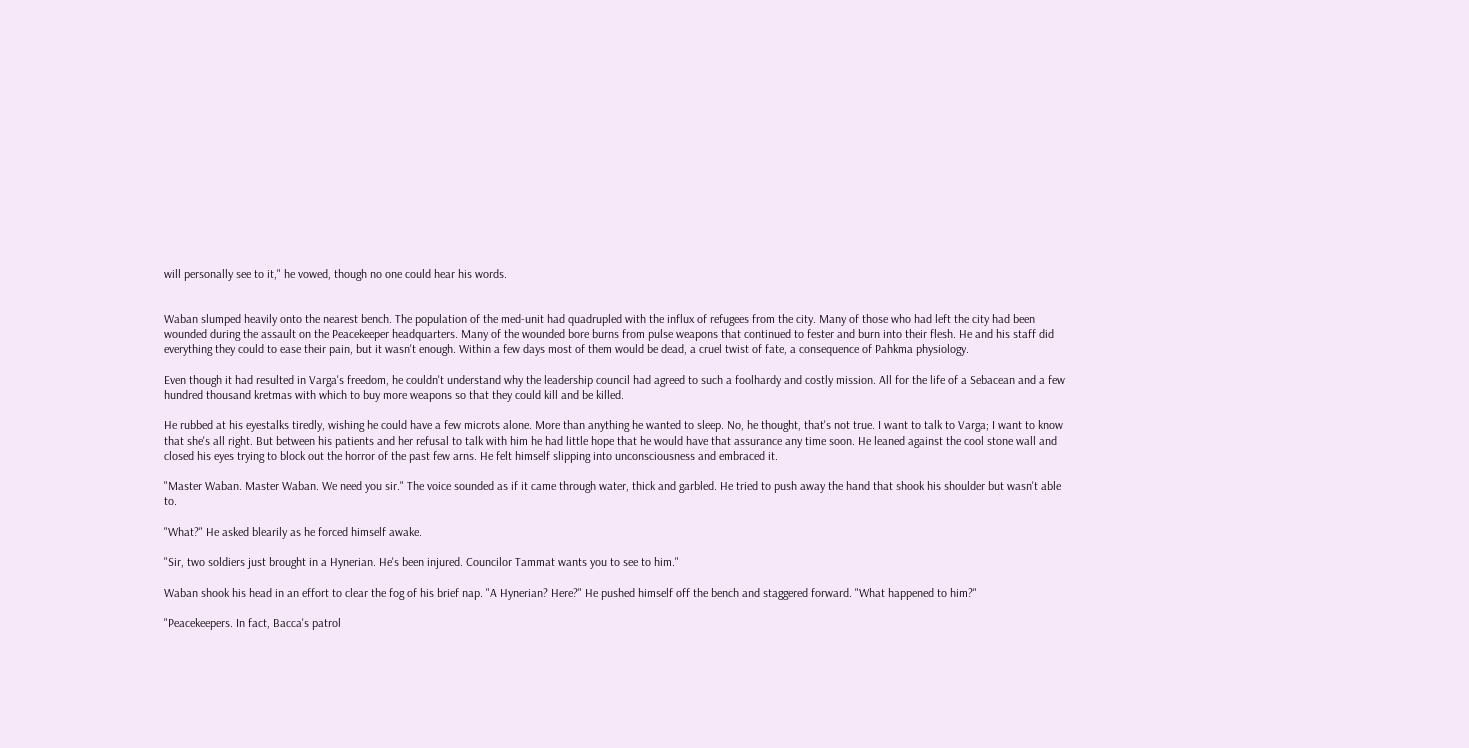will personally see to it," he vowed, though no one could hear his words.


Waban slumped heavily onto the nearest bench. The population of the med-unit had quadrupled with the influx of refugees from the city. Many of those who had left the city had been wounded during the assault on the Peacekeeper headquarters. Many of the wounded bore burns from pulse weapons that continued to fester and burn into their flesh. He and his staff did everything they could to ease their pain, but it wasn't enough. Within a few days most of them would be dead, a cruel twist of fate, a consequence of Pahkma physiology.

Even though it had resulted in Varga's freedom, he couldn't understand why the leadership council had agreed to such a foolhardy and costly mission. All for the life of a Sebacean and a few hundred thousand kretmas with which to buy more weapons so that they could kill and be killed.

He rubbed at his eyestalks tiredly, wishing he could have a few microts alone. More than anything he wanted to sleep. No, he thought, that's not true. I want to talk to Varga; I want to know that she's all right. But between his patients and her refusal to talk with him he had little hope that he would have that assurance any time soon. He leaned against the cool stone wall and closed his eyes trying to block out the horror of the past few arns. He felt himself slipping into unconsciousness and embraced it.

"Master Waban. Master Waban. We need you sir." The voice sounded as if it came through water, thick and garbled. He tried to push away the hand that shook his shoulder but wasn't able to.

"What?" He asked blearily as he forced himself awake.

"Sir, two soldiers just brought in a Hynerian. He's been injured. Councilor Tammat wants you to see to him."

Waban shook his head in an effort to clear the fog of his brief nap. "A Hynerian? Here?" He pushed himself off the bench and staggered forward. "What happened to him?"

"Peacekeepers. In fact, Bacca's patrol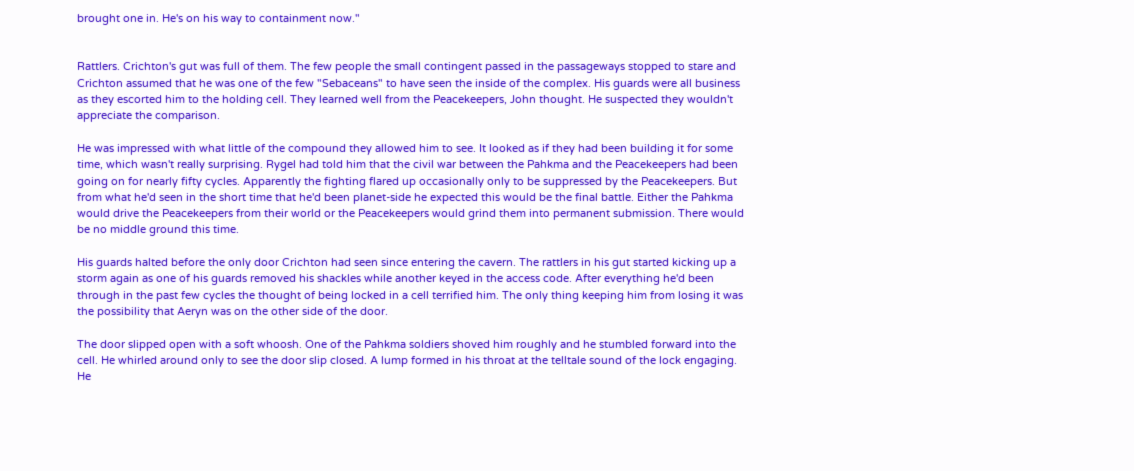brought one in. He's on his way to containment now."


Rattlers. Crichton's gut was full of them. The few people the small contingent passed in the passageways stopped to stare and Crichton assumed that he was one of the few "Sebaceans" to have seen the inside of the complex. His guards were all business as they escorted him to the holding cell. They learned well from the Peacekeepers, John thought. He suspected they wouldn't appreciate the comparison.

He was impressed with what little of the compound they allowed him to see. It looked as if they had been building it for some time, which wasn't really surprising. Rygel had told him that the civil war between the Pahkma and the Peacekeepers had been going on for nearly fifty cycles. Apparently the fighting flared up occasionally only to be suppressed by the Peacekeepers. But from what he'd seen in the short time that he'd been planet-side he expected this would be the final battle. Either the Pahkma would drive the Peacekeepers from their world or the Peacekeepers would grind them into permanent submission. There would be no middle ground this time.

His guards halted before the only door Crichton had seen since entering the cavern. The rattlers in his gut started kicking up a storm again as one of his guards removed his shackles while another keyed in the access code. After everything he'd been through in the past few cycles the thought of being locked in a cell terrified him. The only thing keeping him from losing it was the possibility that Aeryn was on the other side of the door.

The door slipped open with a soft whoosh. One of the Pahkma soldiers shoved him roughly and he stumbled forward into the cell. He whirled around only to see the door slip closed. A lump formed in his throat at the telltale sound of the lock engaging. He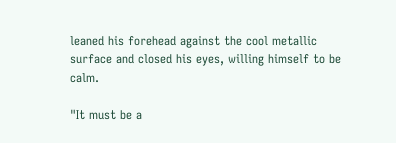leaned his forehead against the cool metallic surface and closed his eyes, willing himself to be calm.

"It must be a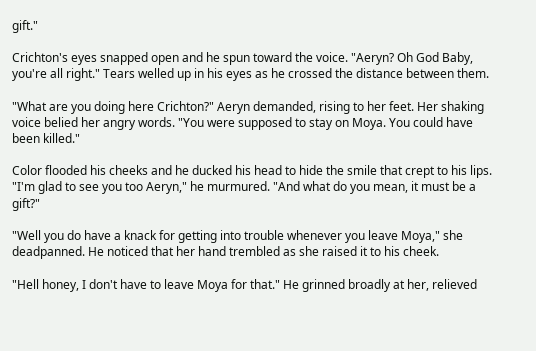gift."

Crichton's eyes snapped open and he spun toward the voice. "Aeryn? Oh God Baby, you're all right." Tears welled up in his eyes as he crossed the distance between them.

"What are you doing here Crichton?" Aeryn demanded, rising to her feet. Her shaking voice belied her angry words. "You were supposed to stay on Moya. You could have been killed."

Color flooded his cheeks and he ducked his head to hide the smile that crept to his lips. "I'm glad to see you too Aeryn," he murmured. "And what do you mean, it must be a gift?"

"Well you do have a knack for getting into trouble whenever you leave Moya," she deadpanned. He noticed that her hand trembled as she raised it to his cheek.

"Hell honey, I don't have to leave Moya for that." He grinned broadly at her, relieved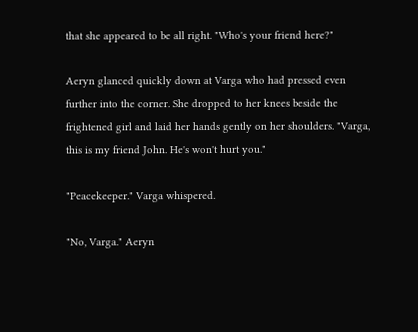that she appeared to be all right. "Who's your friend here?"

Aeryn glanced quickly down at Varga who had pressed even further into the corner. She dropped to her knees beside the frightened girl and laid her hands gently on her shoulders. "Varga, this is my friend John. He's won't hurt you."

"Peacekeeper." Varga whispered.

"No, Varga." Aeryn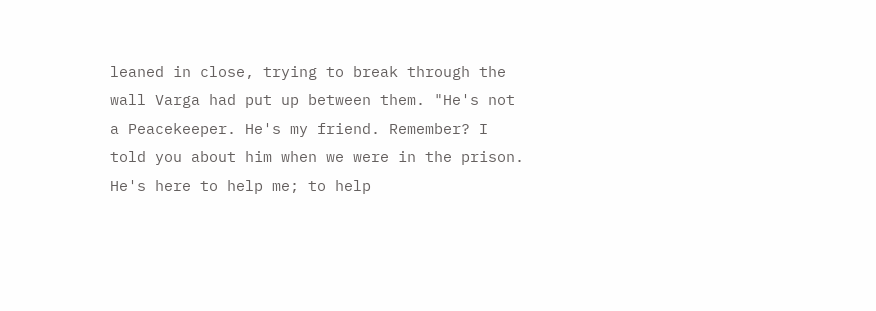leaned in close, trying to break through the wall Varga had put up between them. "He's not a Peacekeeper. He's my friend. Remember? I told you about him when we were in the prison. He's here to help me; to help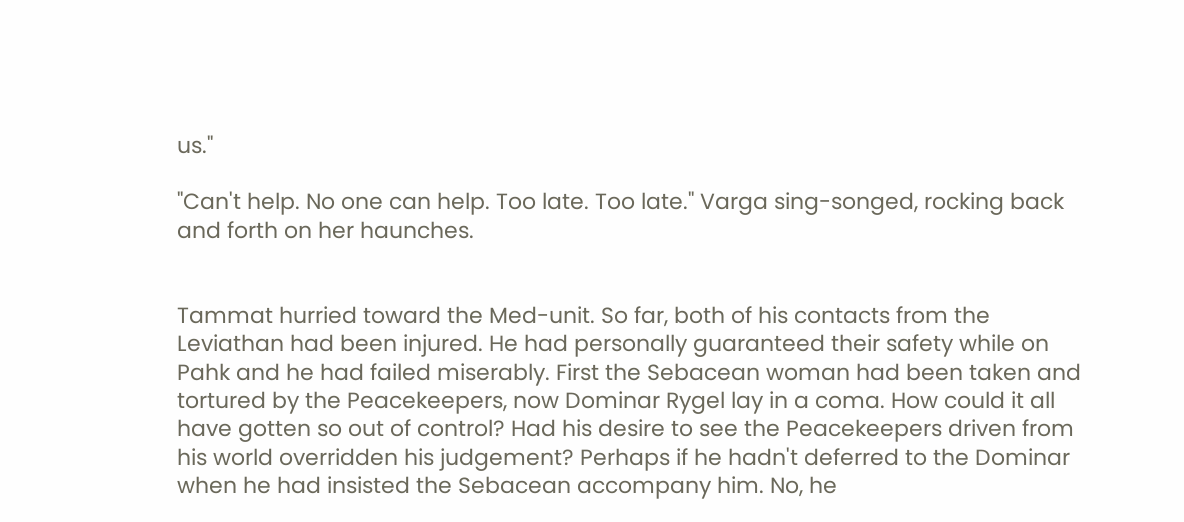us."

"Can't help. No one can help. Too late. Too late." Varga sing-songed, rocking back and forth on her haunches.


Tammat hurried toward the Med-unit. So far, both of his contacts from the Leviathan had been injured. He had personally guaranteed their safety while on Pahk and he had failed miserably. First the Sebacean woman had been taken and tortured by the Peacekeepers, now Dominar Rygel lay in a coma. How could it all have gotten so out of control? Had his desire to see the Peacekeepers driven from his world overridden his judgement? Perhaps if he hadn't deferred to the Dominar when he had insisted the Sebacean accompany him. No, he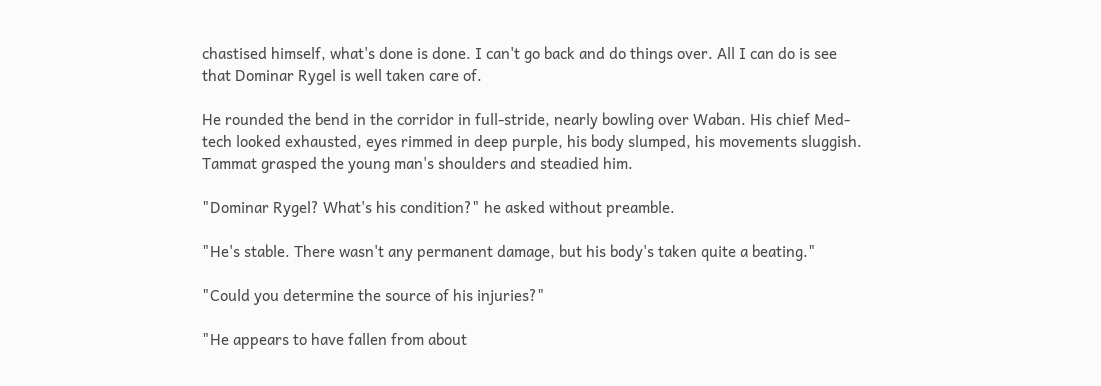chastised himself, what's done is done. I can't go back and do things over. All I can do is see that Dominar Rygel is well taken care of.

He rounded the bend in the corridor in full-stride, nearly bowling over Waban. His chief Med-tech looked exhausted, eyes rimmed in deep purple, his body slumped, his movements sluggish. Tammat grasped the young man's shoulders and steadied him.

"Dominar Rygel? What's his condition?" he asked without preamble.

"He's stable. There wasn't any permanent damage, but his body's taken quite a beating."

"Could you determine the source of his injuries?"

"He appears to have fallen from about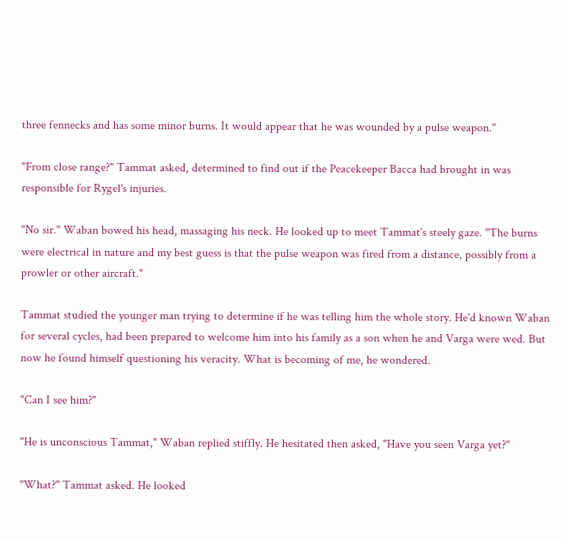three fennecks and has some minor burns. It would appear that he was wounded by a pulse weapon."

"From close range?" Tammat asked, determined to find out if the Peacekeeper Bacca had brought in was responsible for Rygel's injuries.

"No sir." Waban bowed his head, massaging his neck. He looked up to meet Tammat's steely gaze. "The burns were electrical in nature and my best guess is that the pulse weapon was fired from a distance, possibly from a prowler or other aircraft."

Tammat studied the younger man trying to determine if he was telling him the whole story. He'd known Waban for several cycles, had been prepared to welcome him into his family as a son when he and Varga were wed. But now he found himself questioning his veracity. What is becoming of me, he wondered.

"Can I see him?"

"He is unconscious Tammat," Waban replied stiffly. He hesitated then asked, "Have you seen Varga yet?"

"What?" Tammat asked. He looked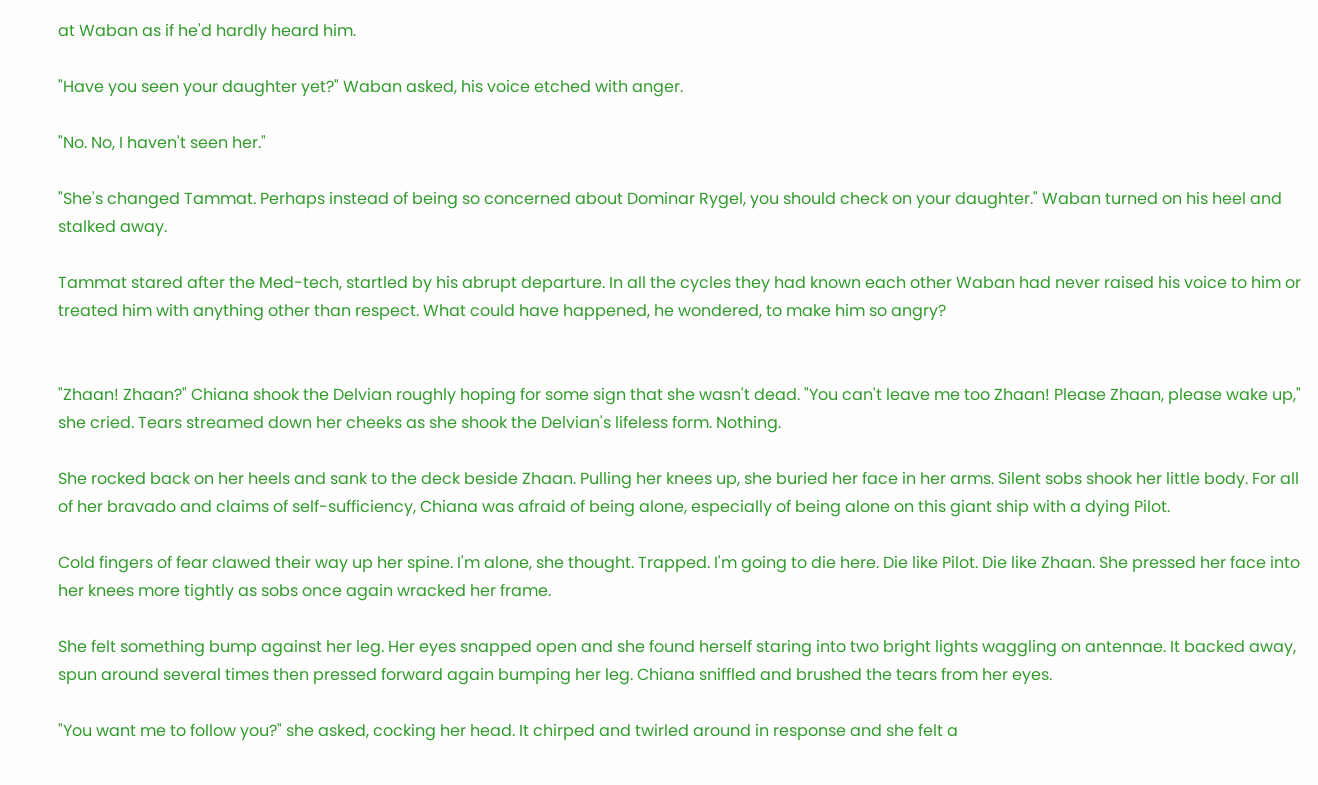at Waban as if he'd hardly heard him.

"Have you seen your daughter yet?" Waban asked, his voice etched with anger.

"No. No, I haven't seen her."

"She's changed Tammat. Perhaps instead of being so concerned about Dominar Rygel, you should check on your daughter." Waban turned on his heel and stalked away.

Tammat stared after the Med-tech, startled by his abrupt departure. In all the cycles they had known each other Waban had never raised his voice to him or treated him with anything other than respect. What could have happened, he wondered, to make him so angry?


"Zhaan! Zhaan?" Chiana shook the Delvian roughly hoping for some sign that she wasn't dead. "You can't leave me too Zhaan! Please Zhaan, please wake up," she cried. Tears streamed down her cheeks as she shook the Delvian's lifeless form. Nothing.

She rocked back on her heels and sank to the deck beside Zhaan. Pulling her knees up, she buried her face in her arms. Silent sobs shook her little body. For all of her bravado and claims of self-sufficiency, Chiana was afraid of being alone, especially of being alone on this giant ship with a dying Pilot.

Cold fingers of fear clawed their way up her spine. I'm alone, she thought. Trapped. I'm going to die here. Die like Pilot. Die like Zhaan. She pressed her face into her knees more tightly as sobs once again wracked her frame.

She felt something bump against her leg. Her eyes snapped open and she found herself staring into two bright lights waggling on antennae. It backed away, spun around several times then pressed forward again bumping her leg. Chiana sniffled and brushed the tears from her eyes.

"You want me to follow you?" she asked, cocking her head. It chirped and twirled around in response and she felt a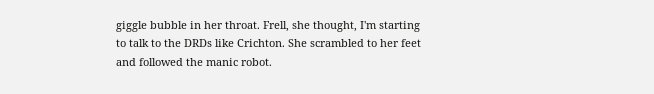giggle bubble in her throat. Frell, she thought, I'm starting to talk to the DRDs like Crichton. She scrambled to her feet and followed the manic robot.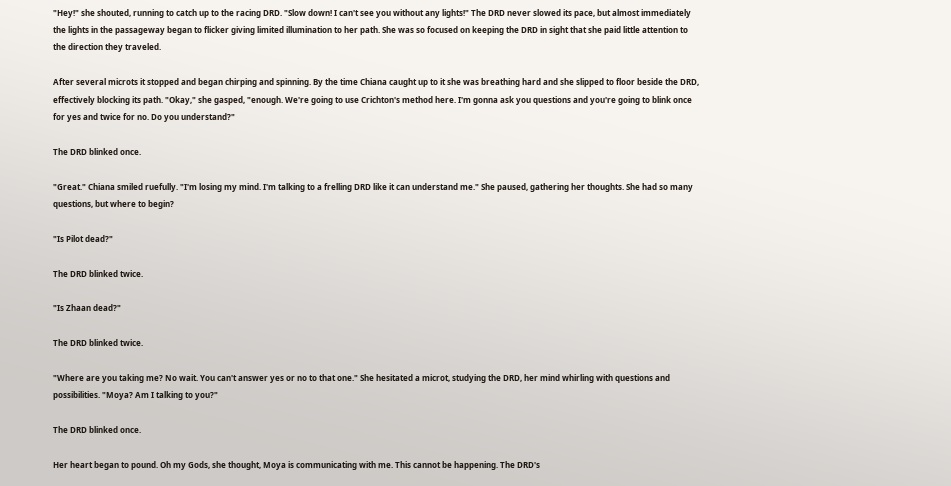"Hey!" she shouted, running to catch up to the racing DRD. "Slow down! I can't see you without any lights!" The DRD never slowed its pace, but almost immediately the lights in the passageway began to flicker giving limited illumination to her path. She was so focused on keeping the DRD in sight that she paid little attention to the direction they traveled.

After several microts it stopped and began chirping and spinning. By the time Chiana caught up to it she was breathing hard and she slipped to floor beside the DRD, effectively blocking its path. "Okay," she gasped, "enough. We're going to use Crichton's method here. I'm gonna ask you questions and you're going to blink once for yes and twice for no. Do you understand?"

The DRD blinked once.

"Great." Chiana smiled ruefully. "I'm losing my mind. I'm talking to a frelling DRD like it can understand me." She paused, gathering her thoughts. She had so many questions, but where to begin?

"Is Pilot dead?"

The DRD blinked twice.

"Is Zhaan dead?"

The DRD blinked twice.

"Where are you taking me? No wait. You can't answer yes or no to that one." She hesitated a microt, studying the DRD, her mind whirling with questions and possibilities. "Moya? Am I talking to you?"

The DRD blinked once.

Her heart began to pound. Oh my Gods, she thought, Moya is communicating with me. This cannot be happening. The DRD's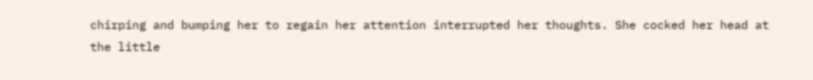chirping and bumping her to regain her attention interrupted her thoughts. She cocked her head at the little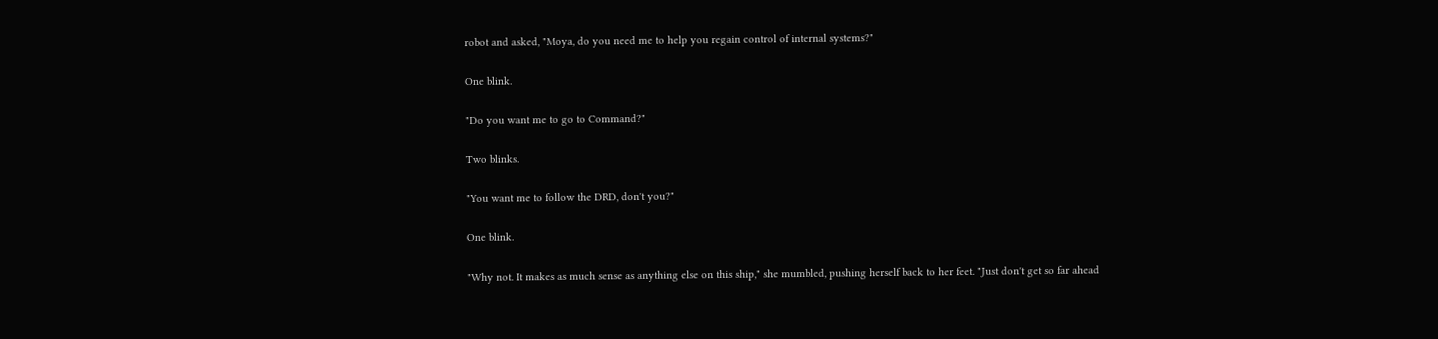robot and asked, "Moya, do you need me to help you regain control of internal systems?"

One blink.

"Do you want me to go to Command?"

Two blinks.

"You want me to follow the DRD, don't you?"

One blink.

"Why not. It makes as much sense as anything else on this ship," she mumbled, pushing herself back to her feet. "Just don't get so far ahead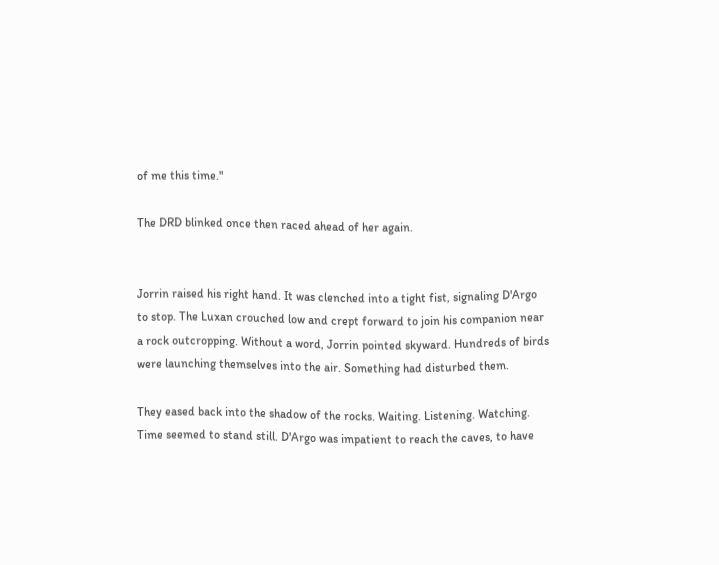of me this time."

The DRD blinked once then raced ahead of her again.


Jorrin raised his right hand. It was clenched into a tight fist, signaling D'Argo to stop. The Luxan crouched low and crept forward to join his companion near a rock outcropping. Without a word, Jorrin pointed skyward. Hundreds of birds were launching themselves into the air. Something had disturbed them.

They eased back into the shadow of the rocks. Waiting. Listening. Watching. Time seemed to stand still. D'Argo was impatient to reach the caves, to have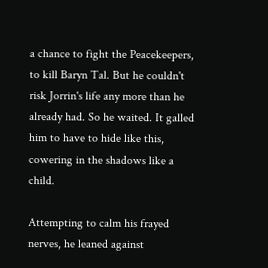a chance to fight the Peacekeepers, to kill Baryn Tal. But he couldn't risk Jorrin's life any more than he already had. So he waited. It galled him to have to hide like this, cowering in the shadows like a child.

Attempting to calm his frayed nerves, he leaned against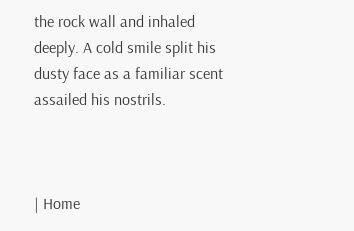the rock wall and inhaled deeply. A cold smile split his dusty face as a familiar scent assailed his nostrils.



| Home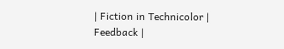| Fiction in Technicolor | Feedback |